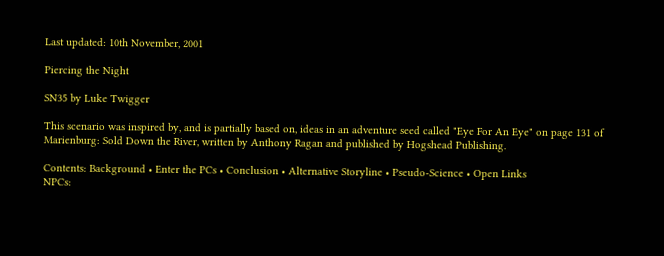Last updated: 10th November, 2001

Piercing the Night

SN35 by Luke Twigger

This scenario was inspired by, and is partially based on, ideas in an adventure seed called "Eye For An Eye" on page 131 of Marienburg: Sold Down the River, written by Anthony Ragan and published by Hogshead Publishing.

Contents: Background • Enter the PCs • Conclusion • Alternative Storyline • Pseudo-Science • Open Links
NPCs: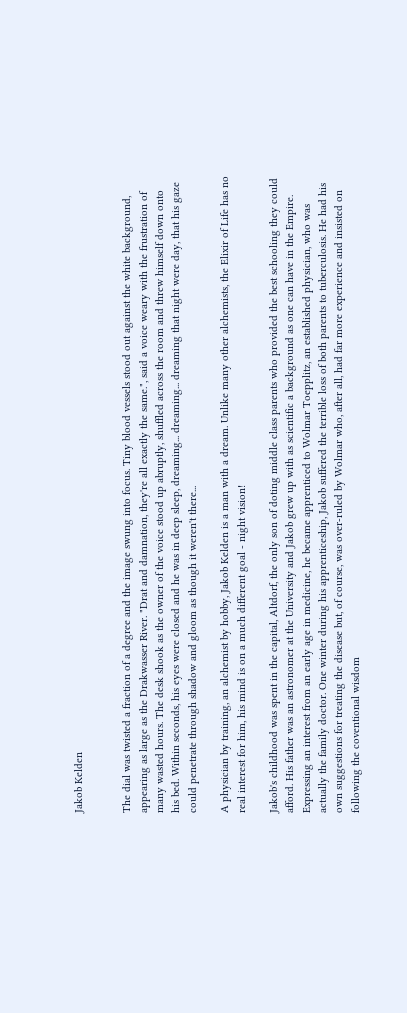Jakob Kelden


The dial was twisted a fraction of a degree and the image swung into focus. Tiny blood vessels stood out against the white background, appearing as large as the Drakwasser River. "Drat and damnation, they're all exactly the same.", said a voice weary with the frustration of many wasted hours. The desk shook as the owner of the voice stood up abruptly, shuffled across the room and threw himself down onto his bed. Within seconds, his eyes were closed and he was in deep sleep, dreaming... dreaming... dreaming that night were day, that his gaze could penetrate through shadow and gloom as though it weren't there...

A physician by training, an alchemist by hobby, Jakob Kelden is a man with a dream. Unlike many other alchemists, the Elixir of Life has no real interest for him, his mind is on a much different goal - night vision!

Jakob's childhood was spent in the capital, Altdorf, the only son of doting middle class parents who provided the best schooling they could afford. His father was an astronomer at the University and Jakob grew up with as scientific a background as one can have in the Empire. Expressing an interest from an early age in medicine, he became apprenticed to Wolmar Toepplitz, an established physician, who was actually the family doctor. One winter during his apprenticeship, Jakob suffered the terrible loss of both parents to tuberculosis. He had his own suggestions for treating the disease but, of course, was over-ruled by Wolmar who, after all, had far more experience and insisted on following the coventional wisdom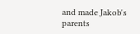and made Jakob's parents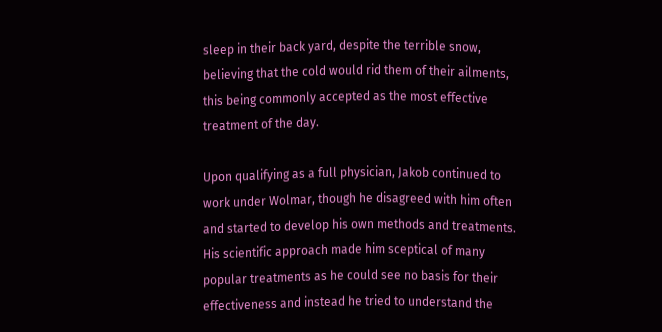sleep in their back yard, despite the terrible snow, believing that the cold would rid them of their ailments, this being commonly accepted as the most effective treatment of the day.

Upon qualifying as a full physician, Jakob continued to work under Wolmar, though he disagreed with him often and started to develop his own methods and treatments. His scientific approach made him sceptical of many popular treatments as he could see no basis for their effectiveness and instead he tried to understand the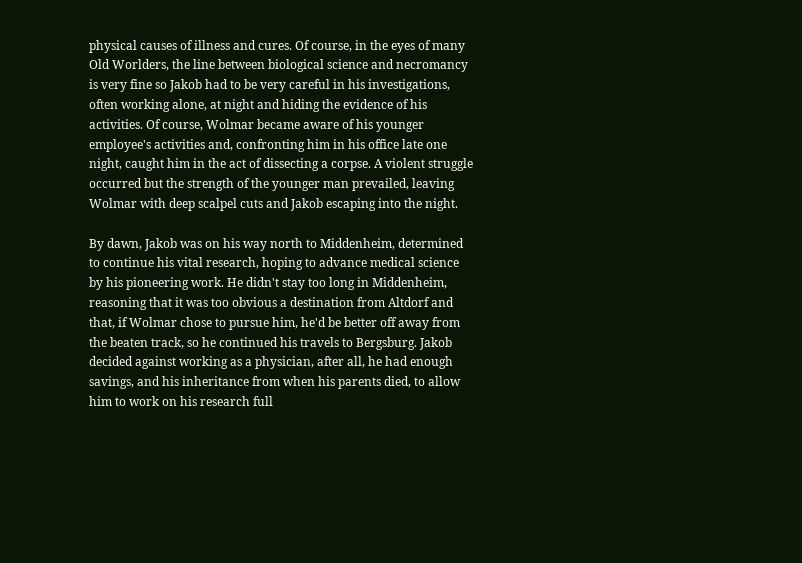physical causes of illness and cures. Of course, in the eyes of many Old Worlders, the line between biological science and necromancy is very fine so Jakob had to be very careful in his investigations, often working alone, at night and hiding the evidence of his activities. Of course, Wolmar became aware of his younger employee's activities and, confronting him in his office late one night, caught him in the act of dissecting a corpse. A violent struggle occurred but the strength of the younger man prevailed, leaving Wolmar with deep scalpel cuts and Jakob escaping into the night.

By dawn, Jakob was on his way north to Middenheim, determined to continue his vital research, hoping to advance medical science by his pioneering work. He didn't stay too long in Middenheim, reasoning that it was too obvious a destination from Altdorf and that, if Wolmar chose to pursue him, he'd be better off away from the beaten track, so he continued his travels to Bergsburg. Jakob decided against working as a physician, after all, he had enough savings, and his inheritance from when his parents died, to allow him to work on his research full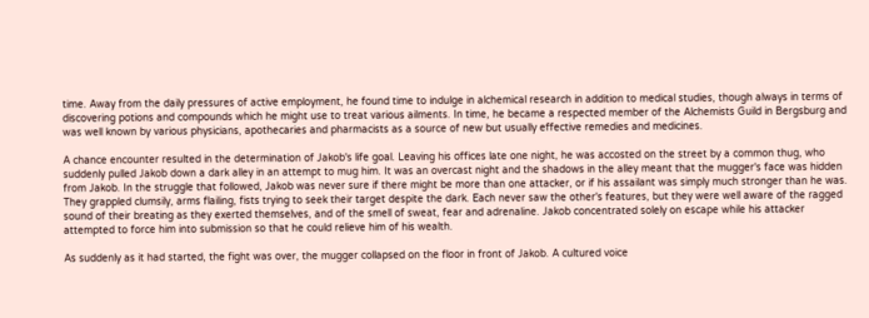time. Away from the daily pressures of active employment, he found time to indulge in alchemical research in addition to medical studies, though always in terms of discovering potions and compounds which he might use to treat various ailments. In time, he became a respected member of the Alchemists Guild in Bergsburg and was well known by various physicians, apothecaries and pharmacists as a source of new but usually effective remedies and medicines.

A chance encounter resulted in the determination of Jakob's life goal. Leaving his offices late one night, he was accosted on the street by a common thug, who suddenly pulled Jakob down a dark alley in an attempt to mug him. It was an overcast night and the shadows in the alley meant that the mugger's face was hidden from Jakob. In the struggle that followed, Jakob was never sure if there might be more than one attacker, or if his assailant was simply much stronger than he was. They grappled clumsily, arms flailing, fists trying to seek their target despite the dark. Each never saw the other's features, but they were well aware of the ragged sound of their breating as they exerted themselves, and of the smell of sweat, fear and adrenaline. Jakob concentrated solely on escape while his attacker attempted to force him into submission so that he could relieve him of his wealth.

As suddenly as it had started, the fight was over, the mugger collapsed on the floor in front of Jakob. A cultured voice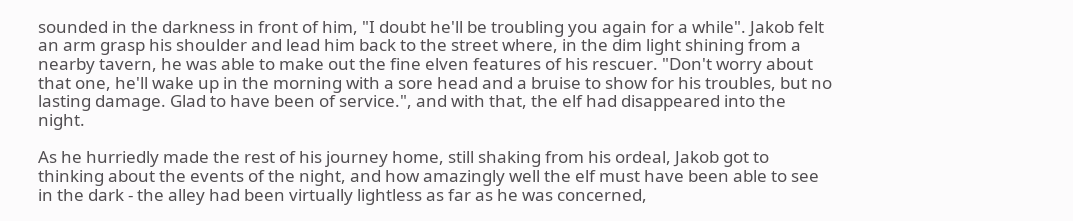sounded in the darkness in front of him, "I doubt he'll be troubling you again for a while". Jakob felt an arm grasp his shoulder and lead him back to the street where, in the dim light shining from a nearby tavern, he was able to make out the fine elven features of his rescuer. "Don't worry about that one, he'll wake up in the morning with a sore head and a bruise to show for his troubles, but no lasting damage. Glad to have been of service.", and with that, the elf had disappeared into the night.

As he hurriedly made the rest of his journey home, still shaking from his ordeal, Jakob got to thinking about the events of the night, and how amazingly well the elf must have been able to see in the dark - the alley had been virtually lightless as far as he was concerned,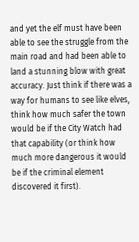and yet the elf must have been able to see the struggle from the main road and had been able to land a stunning blow with great accuracy. Just think if there was a way for humans to see like elves, think how much safer the town would be if the City Watch had that capability (or think how much more dangerous it would be if the criminal element discovered it first).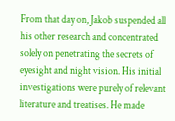From that day on, Jakob suspended all his other research and concentrated solely on penetrating the secrets of eyesight and night vision. His initial investigations were purely of relevant literature and treatises. He made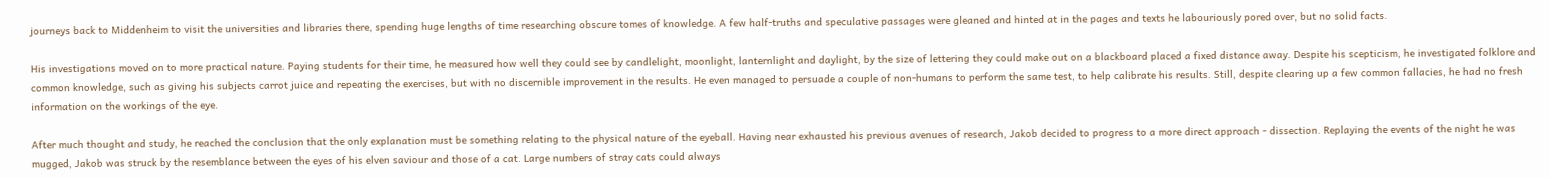journeys back to Middenheim to visit the universities and libraries there, spending huge lengths of time researching obscure tomes of knowledge. A few half-truths and speculative passages were gleaned and hinted at in the pages and texts he labouriously pored over, but no solid facts.

His investigations moved on to more practical nature. Paying students for their time, he measured how well they could see by candlelight, moonlight, lanternlight and daylight, by the size of lettering they could make out on a blackboard placed a fixed distance away. Despite his scepticism, he investigated folklore and common knowledge, such as giving his subjects carrot juice and repeating the exercises, but with no discernible improvement in the results. He even managed to persuade a couple of non-humans to perform the same test, to help calibrate his results. Still, despite clearing up a few common fallacies, he had no fresh information on the workings of the eye.

After much thought and study, he reached the conclusion that the only explanation must be something relating to the physical nature of the eyeball. Having near exhausted his previous avenues of research, Jakob decided to progress to a more direct approach - dissection. Replaying the events of the night he was mugged, Jakob was struck by the resemblance between the eyes of his elven saviour and those of a cat. Large numbers of stray cats could always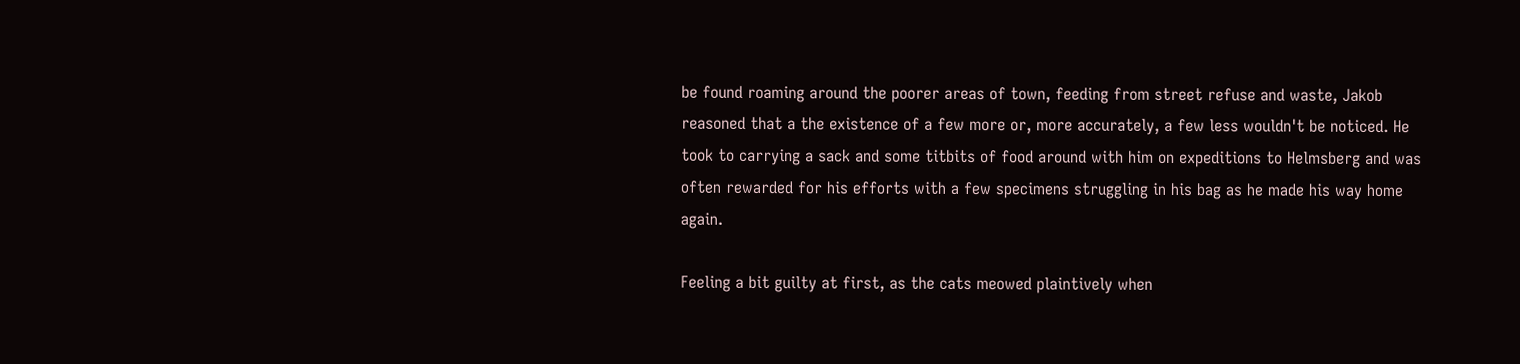be found roaming around the poorer areas of town, feeding from street refuse and waste, Jakob reasoned that a the existence of a few more or, more accurately, a few less wouldn't be noticed. He took to carrying a sack and some titbits of food around with him on expeditions to Helmsberg and was often rewarded for his efforts with a few specimens struggling in his bag as he made his way home again.

Feeling a bit guilty at first, as the cats meowed plaintively when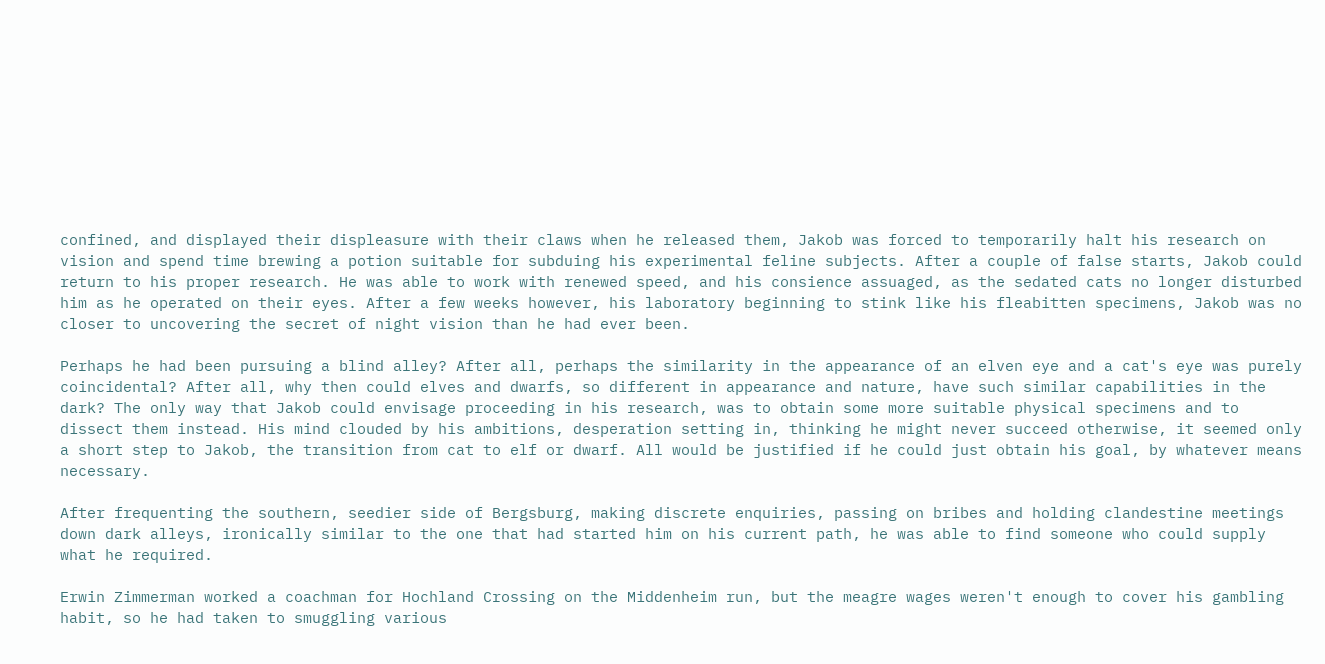confined, and displayed their displeasure with their claws when he released them, Jakob was forced to temporarily halt his research on vision and spend time brewing a potion suitable for subduing his experimental feline subjects. After a couple of false starts, Jakob could return to his proper research. He was able to work with renewed speed, and his consience assuaged, as the sedated cats no longer disturbed him as he operated on their eyes. After a few weeks however, his laboratory beginning to stink like his fleabitten specimens, Jakob was no closer to uncovering the secret of night vision than he had ever been.

Perhaps he had been pursuing a blind alley? After all, perhaps the similarity in the appearance of an elven eye and a cat's eye was purely coincidental? After all, why then could elves and dwarfs, so different in appearance and nature, have such similar capabilities in the dark? The only way that Jakob could envisage proceeding in his research, was to obtain some more suitable physical specimens and to dissect them instead. His mind clouded by his ambitions, desperation setting in, thinking he might never succeed otherwise, it seemed only a short step to Jakob, the transition from cat to elf or dwarf. All would be justified if he could just obtain his goal, by whatever means necessary.

After frequenting the southern, seedier side of Bergsburg, making discrete enquiries, passing on bribes and holding clandestine meetings down dark alleys, ironically similar to the one that had started him on his current path, he was able to find someone who could supply what he required.

Erwin Zimmerman worked a coachman for Hochland Crossing on the Middenheim run, but the meagre wages weren't enough to cover his gambling habit, so he had taken to smuggling various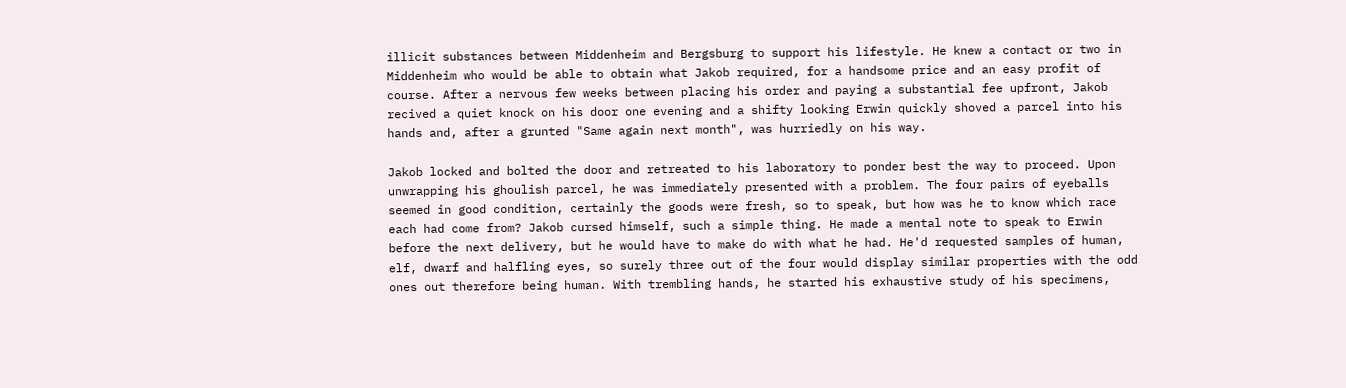illicit substances between Middenheim and Bergsburg to support his lifestyle. He knew a contact or two in Middenheim who would be able to obtain what Jakob required, for a handsome price and an easy profit of course. After a nervous few weeks between placing his order and paying a substantial fee upfront, Jakob recived a quiet knock on his door one evening and a shifty looking Erwin quickly shoved a parcel into his hands and, after a grunted "Same again next month", was hurriedly on his way.

Jakob locked and bolted the door and retreated to his laboratory to ponder best the way to proceed. Upon unwrapping his ghoulish parcel, he was immediately presented with a problem. The four pairs of eyeballs seemed in good condition, certainly the goods were fresh, so to speak, but how was he to know which race each had come from? Jakob cursed himself, such a simple thing. He made a mental note to speak to Erwin before the next delivery, but he would have to make do with what he had. He'd requested samples of human, elf, dwarf and halfling eyes, so surely three out of the four would display similar properties with the odd ones out therefore being human. With trembling hands, he started his exhaustive study of his specimens,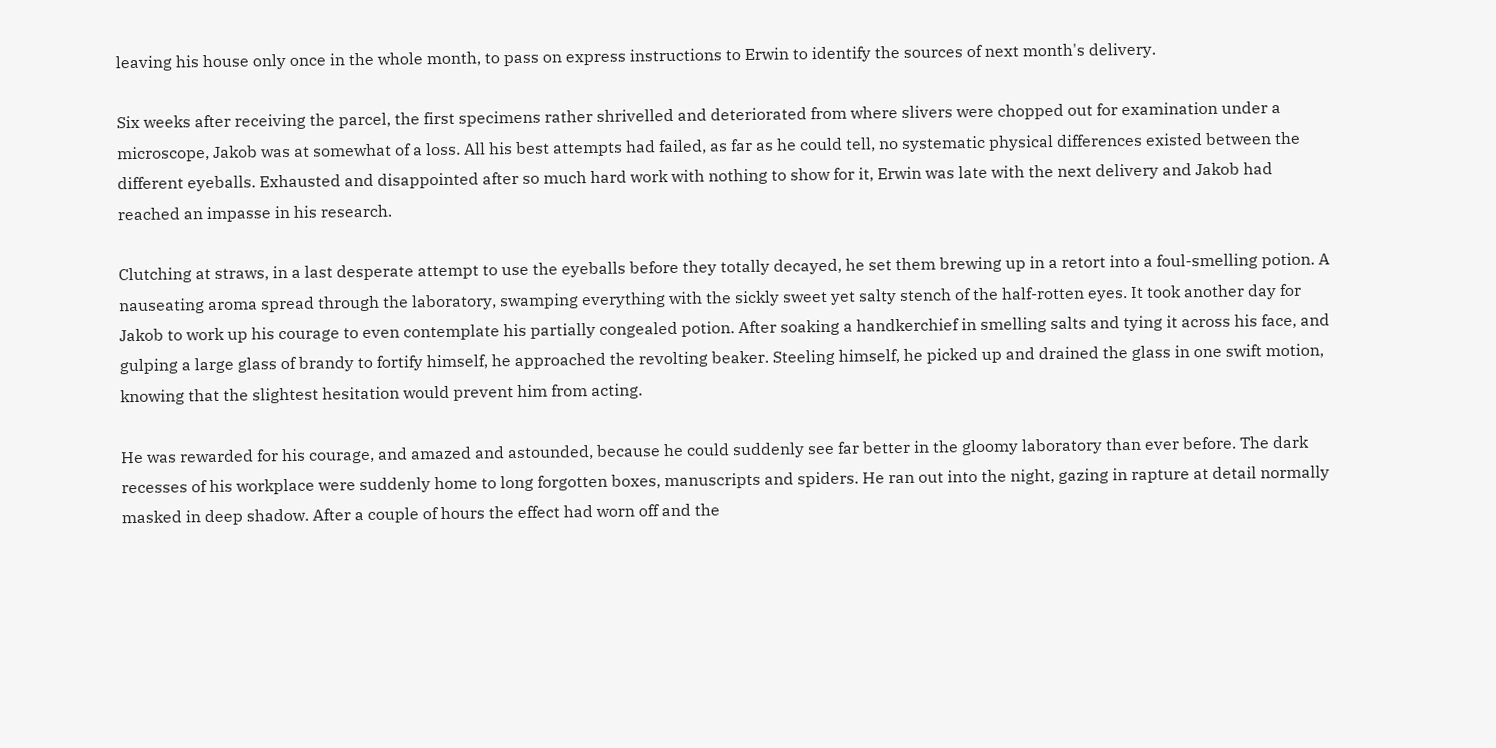leaving his house only once in the whole month, to pass on express instructions to Erwin to identify the sources of next month's delivery.

Six weeks after receiving the parcel, the first specimens rather shrivelled and deteriorated from where slivers were chopped out for examination under a microscope, Jakob was at somewhat of a loss. All his best attempts had failed, as far as he could tell, no systematic physical differences existed between the different eyeballs. Exhausted and disappointed after so much hard work with nothing to show for it, Erwin was late with the next delivery and Jakob had reached an impasse in his research.

Clutching at straws, in a last desperate attempt to use the eyeballs before they totally decayed, he set them brewing up in a retort into a foul-smelling potion. A nauseating aroma spread through the laboratory, swamping everything with the sickly sweet yet salty stench of the half-rotten eyes. It took another day for Jakob to work up his courage to even contemplate his partially congealed potion. After soaking a handkerchief in smelling salts and tying it across his face, and gulping a large glass of brandy to fortify himself, he approached the revolting beaker. Steeling himself, he picked up and drained the glass in one swift motion, knowing that the slightest hesitation would prevent him from acting.

He was rewarded for his courage, and amazed and astounded, because he could suddenly see far better in the gloomy laboratory than ever before. The dark recesses of his workplace were suddenly home to long forgotten boxes, manuscripts and spiders. He ran out into the night, gazing in rapture at detail normally masked in deep shadow. After a couple of hours the effect had worn off and the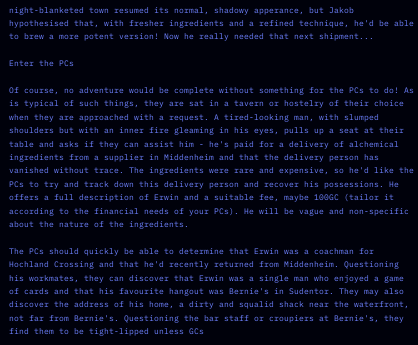night-blanketed town resumed its normal, shadowy apperance, but Jakob hypothesised that, with fresher ingredients and a refined technique, he'd be able to brew a more potent version! Now he really needed that next shipment...

Enter the PCs

Of course, no adventure would be complete without something for the PCs to do! As is typical of such things, they are sat in a tavern or hostelry of their choice when they are approached with a request. A tired-looking man, with slumped shoulders but with an inner fire gleaming in his eyes, pulls up a seat at their table and asks if they can assist him - he's paid for a delivery of alchemical ingredients from a supplier in Middenheim and that the delivery person has vanished without trace. The ingredients were rare and expensive, so he'd like the PCs to try and track down this delivery person and recover his possessions. He offers a full description of Erwin and a suitable fee, maybe 100GC (tailor it according to the financial needs of your PCs). He will be vague and non-specific about the nature of the ingredients.

The PCs should quickly be able to determine that Erwin was a coachman for Hochland Crossing and that he'd recently returned from Middenheim. Questioning his workmates, they can discover that Erwin was a single man who enjoyed a game of cards and that his favourite hangout was Bernie's in Sudentor. They may also discover the address of his home, a dirty and squalid shack near the waterfront, not far from Bernie's. Questioning the bar staff or croupiers at Bernie's, they find them to be tight-lipped unless GCs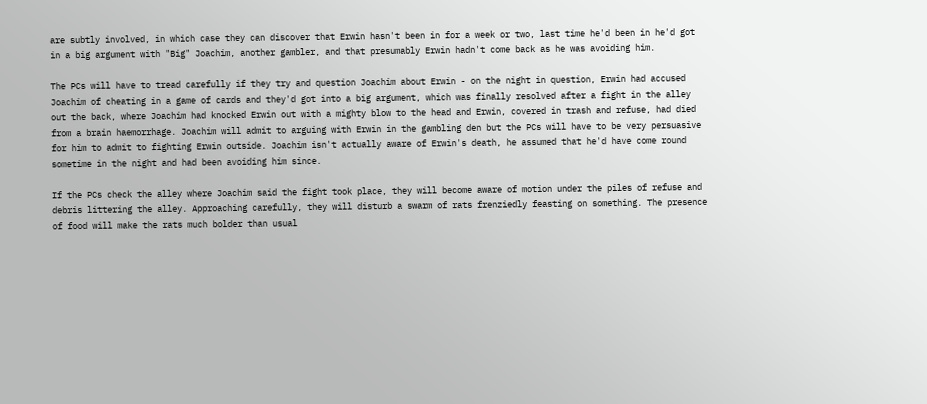are subtly involved, in which case they can discover that Erwin hasn't been in for a week or two, last time he'd been in he'd got in a big argument with "Big" Joachim, another gambler, and that presumably Erwin hadn't come back as he was avoiding him.

The PCs will have to tread carefully if they try and question Joachim about Erwin - on the night in question, Erwin had accused Joachim of cheating in a game of cards and they'd got into a big argument, which was finally resolved after a fight in the alley out the back, where Joachim had knocked Erwin out with a mighty blow to the head and Erwin, covered in trash and refuse, had died from a brain haemorrhage. Joachim will admit to arguing with Erwin in the gambling den but the PCs will have to be very persuasive for him to admit to fighting Erwin outside. Joachim isn't actually aware of Erwin's death, he assumed that he'd have come round sometime in the night and had been avoiding him since.

If the PCs check the alley where Joachim said the fight took place, they will become aware of motion under the piles of refuse and debris littering the alley. Approaching carefully, they will disturb a swarm of rats frenziedly feasting on something. The presence of food will make the rats much bolder than usual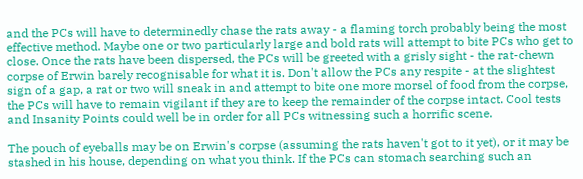and the PCs will have to determinedly chase the rats away - a flaming torch probably being the most effective method. Maybe one or two particularly large and bold rats will attempt to bite PCs who get to close. Once the rats have been dispersed, the PCs will be greeted with a grisly sight - the rat-chewn corpse of Erwin barely recognisable for what it is. Don't allow the PCs any respite - at the slightest sign of a gap, a rat or two will sneak in and attempt to bite one more morsel of food from the corpse, the PCs will have to remain vigilant if they are to keep the remainder of the corpse intact. Cool tests and Insanity Points could well be in order for all PCs witnessing such a horrific scene.

The pouch of eyeballs may be on Erwin's corpse (assuming the rats haven't got to it yet), or it may be stashed in his house, depending on what you think. If the PCs can stomach searching such an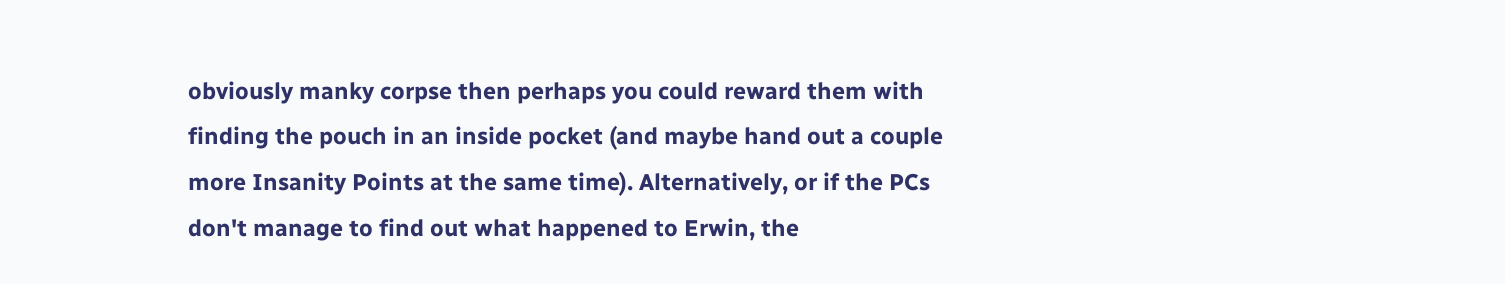obviously manky corpse then perhaps you could reward them with finding the pouch in an inside pocket (and maybe hand out a couple more Insanity Points at the same time). Alternatively, or if the PCs don't manage to find out what happened to Erwin, the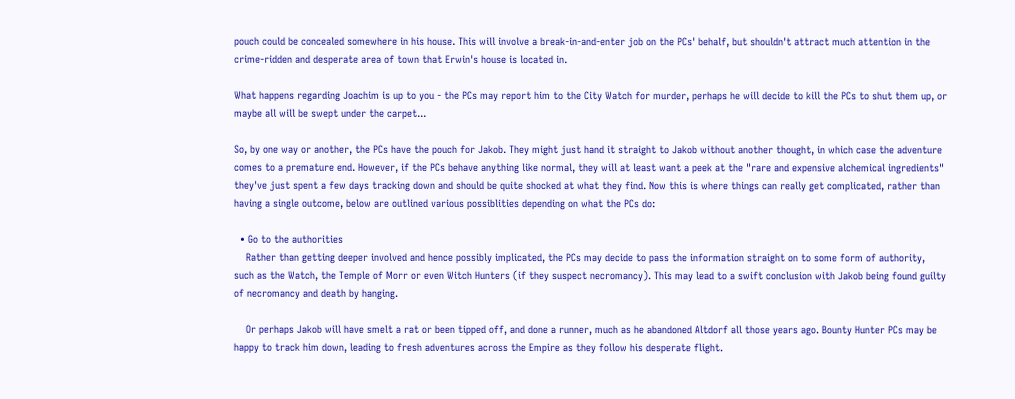pouch could be concealed somewhere in his house. This will involve a break-in-and-enter job on the PCs' behalf, but shouldn't attract much attention in the crime-ridden and desperate area of town that Erwin's house is located in.

What happens regarding Joachim is up to you - the PCs may report him to the City Watch for murder, perhaps he will decide to kill the PCs to shut them up, or maybe all will be swept under the carpet...

So, by one way or another, the PCs have the pouch for Jakob. They might just hand it straight to Jakob without another thought, in which case the adventure comes to a premature end. However, if the PCs behave anything like normal, they will at least want a peek at the "rare and expensive alchemical ingredients" they've just spent a few days tracking down and should be quite shocked at what they find. Now this is where things can really get complicated, rather than having a single outcome, below are outlined various possiblities depending on what the PCs do:

  • Go to the authorities
    Rather than getting deeper involved and hence possibly implicated, the PCs may decide to pass the information straight on to some form of authority, such as the Watch, the Temple of Morr or even Witch Hunters (if they suspect necromancy). This may lead to a swift conclusion with Jakob being found guilty of necromancy and death by hanging.

    Or perhaps Jakob will have smelt a rat or been tipped off, and done a runner, much as he abandoned Altdorf all those years ago. Bounty Hunter PCs may be happy to track him down, leading to fresh adventures across the Empire as they follow his desperate flight.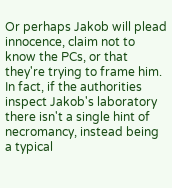Or perhaps Jakob will plead innocence, claim not to know the PCs, or that they're trying to frame him. In fact, if the authorities inspect Jakob's laboratory there isn't a single hint of necromancy, instead being a typical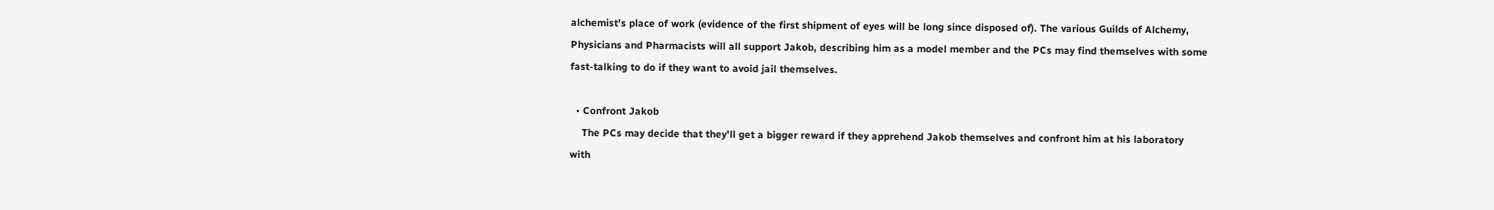alchemist's place of work (evidence of the first shipment of eyes will be long since disposed of). The various Guilds of Alchemy, Physicians and Pharmacists will all support Jakob, describing him as a model member and the PCs may find themselves with some fast-talking to do if they want to avoid jail themselves.

  • Confront Jakob
    The PCs may decide that they'll get a bigger reward if they apprehend Jakob themselves and confront him at his laboratory with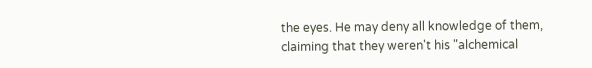the eyes. He may deny all knowledge of them, claiming that they weren't his "alchemical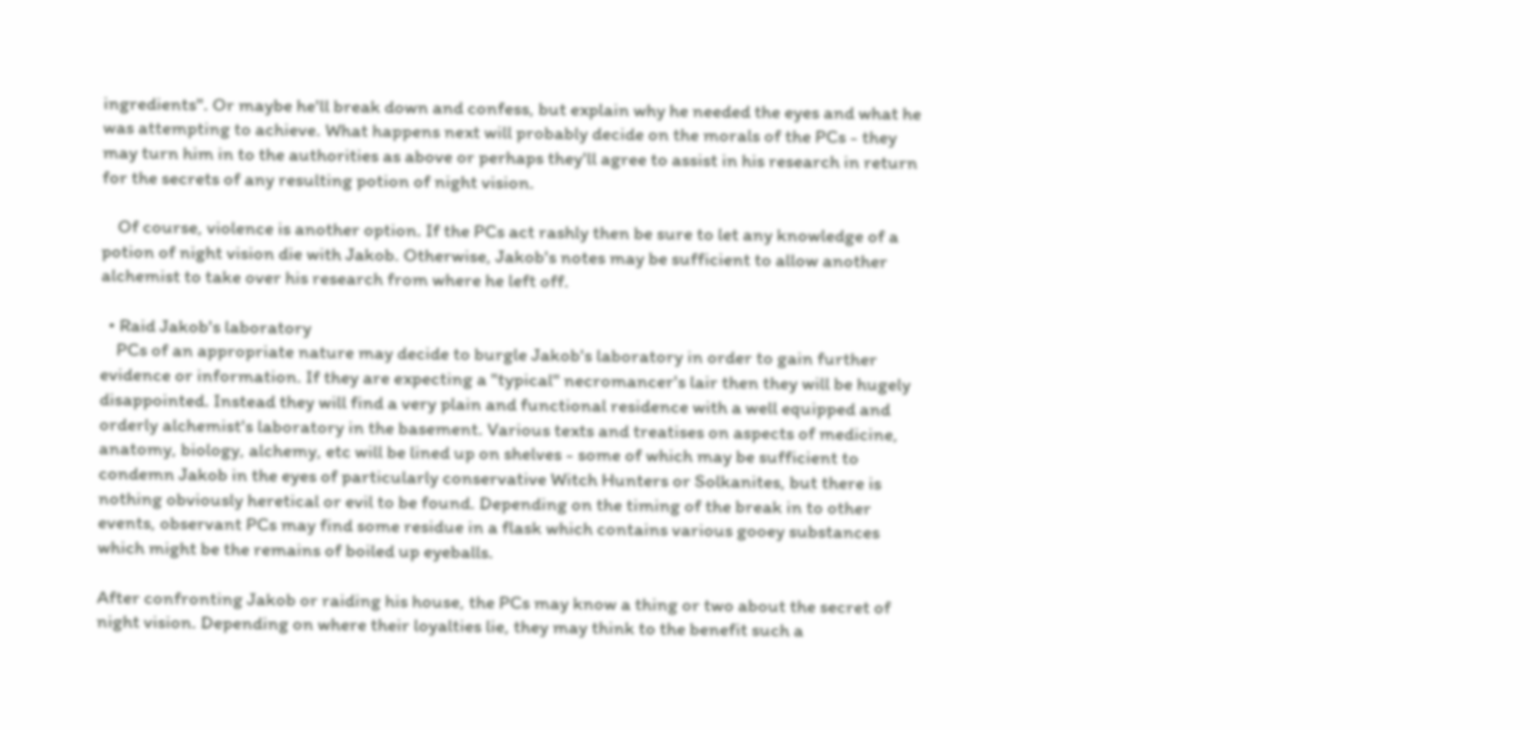ingredients". Or maybe he'll break down and confess, but explain why he needed the eyes and what he was attempting to achieve. What happens next will probably decide on the morals of the PCs - they may turn him in to the authorities as above or perhaps they'll agree to assist in his research in return for the secrets of any resulting potion of night vision.

    Of course, violence is another option. If the PCs act rashly then be sure to let any knowledge of a potion of night vision die with Jakob. Otherwise, Jakob's notes may be sufficient to allow another alchemist to take over his research from where he left off.

  • Raid Jakob's laboratory
    PCs of an appropriate nature may decide to burgle Jakob's laboratory in order to gain further evidence or information. If they are expecting a "typical" necromancer's lair then they will be hugely disappointed. Instead they will find a very plain and functional residence with a well equipped and orderly alchemist's laboratory in the basement. Various texts and treatises on aspects of medicine, anatomy, biology, alchemy, etc will be lined up on shelves - some of which may be sufficient to condemn Jakob in the eyes of particularly conservative Witch Hunters or Solkanites, but there is nothing obviously heretical or evil to be found. Depending on the timing of the break in to other events, observant PCs may find some residue in a flask which contains various gooey substances which might be the remains of boiled up eyeballs.

After confronting Jakob or raiding his house, the PCs may know a thing or two about the secret of night vision. Depending on where their loyalties lie, they may think to the benefit such a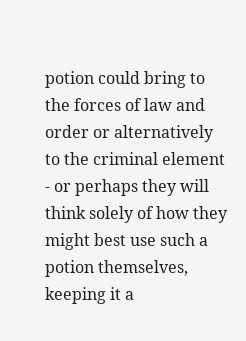potion could bring to the forces of law and order or alternatively to the criminal element - or perhaps they will think solely of how they might best use such a potion themselves, keeping it a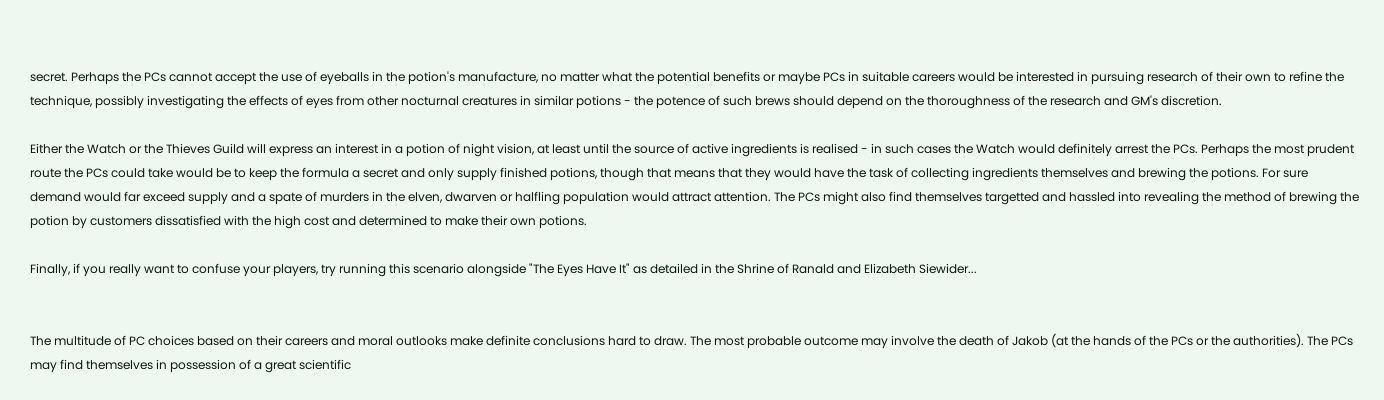secret. Perhaps the PCs cannot accept the use of eyeballs in the potion's manufacture, no matter what the potential benefits or maybe PCs in suitable careers would be interested in pursuing research of their own to refine the technique, possibly investigating the effects of eyes from other nocturnal creatures in similar potions - the potence of such brews should depend on the thoroughness of the research and GM's discretion.

Either the Watch or the Thieves Guild will express an interest in a potion of night vision, at least until the source of active ingredients is realised - in such cases the Watch would definitely arrest the PCs. Perhaps the most prudent route the PCs could take would be to keep the formula a secret and only supply finished potions, though that means that they would have the task of collecting ingredients themselves and brewing the potions. For sure demand would far exceed supply and a spate of murders in the elven, dwarven or halfling population would attract attention. The PCs might also find themselves targetted and hassled into revealing the method of brewing the potion by customers dissatisfied with the high cost and determined to make their own potions.

Finally, if you really want to confuse your players, try running this scenario alongside "The Eyes Have It" as detailed in the Shrine of Ranald and Elizabeth Siewider...


The multitude of PC choices based on their careers and moral outlooks make definite conclusions hard to draw. The most probable outcome may involve the death of Jakob (at the hands of the PCs or the authorities). The PCs may find themselves in possession of a great scientific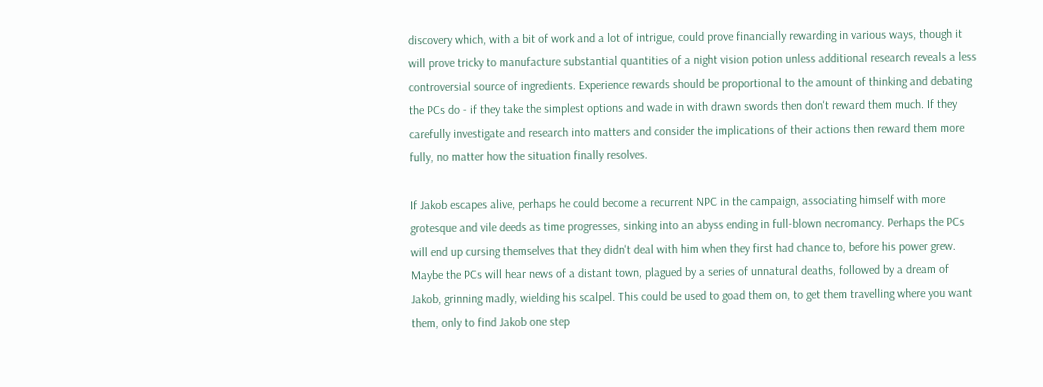discovery which, with a bit of work and a lot of intrigue, could prove financially rewarding in various ways, though it will prove tricky to manufacture substantial quantities of a night vision potion unless additional research reveals a less controversial source of ingredients. Experience rewards should be proportional to the amount of thinking and debating the PCs do - if they take the simplest options and wade in with drawn swords then don't reward them much. If they carefully investigate and research into matters and consider the implications of their actions then reward them more fully, no matter how the situation finally resolves.

If Jakob escapes alive, perhaps he could become a recurrent NPC in the campaign, associating himself with more grotesque and vile deeds as time progresses, sinking into an abyss ending in full-blown necromancy. Perhaps the PCs will end up cursing themselves that they didn't deal with him when they first had chance to, before his power grew. Maybe the PCs will hear news of a distant town, plagued by a series of unnatural deaths, followed by a dream of Jakob, grinning madly, wielding his scalpel. This could be used to goad them on, to get them travelling where you want them, only to find Jakob one step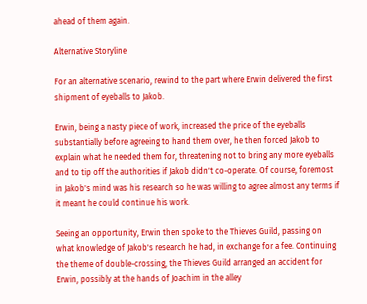ahead of them again.

Alternative Storyline

For an alternative scenario, rewind to the part where Erwin delivered the first shipment of eyeballs to Jakob.

Erwin, being a nasty piece of work, increased the price of the eyeballs substantially before agreeing to hand them over, he then forced Jakob to explain what he needed them for, threatening not to bring any more eyeballs and to tip off the authorities if Jakob didn't co-operate. Of course, foremost in Jakob's mind was his research so he was willing to agree almost any terms if it meant he could continue his work.

Seeing an opportunity, Erwin then spoke to the Thieves Guild, passing on what knowledge of Jakob's research he had, in exchange for a fee. Continuing the theme of double-crossing, the Thieves Guild arranged an accident for Erwin, possibly at the hands of Joachim in the alley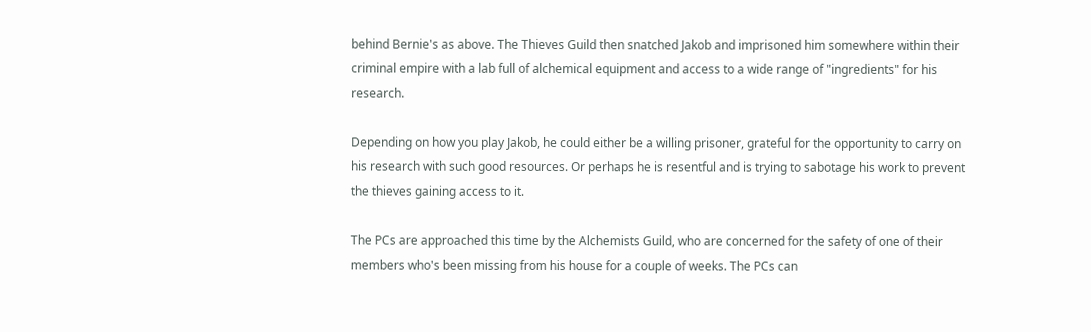behind Bernie's as above. The Thieves Guild then snatched Jakob and imprisoned him somewhere within their criminal empire with a lab full of alchemical equipment and access to a wide range of "ingredients" for his research.

Depending on how you play Jakob, he could either be a willing prisoner, grateful for the opportunity to carry on his research with such good resources. Or perhaps he is resentful and is trying to sabotage his work to prevent the thieves gaining access to it.

The PCs are approached this time by the Alchemists Guild, who are concerned for the safety of one of their members who's been missing from his house for a couple of weeks. The PCs can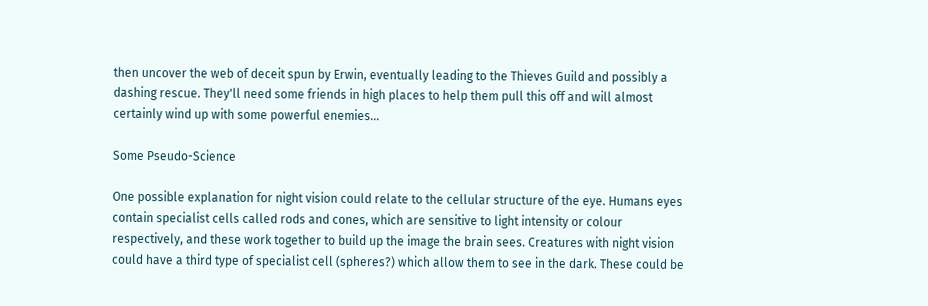then uncover the web of deceit spun by Erwin, eventually leading to the Thieves Guild and possibly a dashing rescue. They'll need some friends in high places to help them pull this off and will almost certainly wind up with some powerful enemies...

Some Pseudo-Science

One possible explanation for night vision could relate to the cellular structure of the eye. Humans eyes contain specialist cells called rods and cones, which are sensitive to light intensity or colour respectively, and these work together to build up the image the brain sees. Creatures with night vision could have a third type of specialist cell (spheres?) which allow them to see in the dark. These could be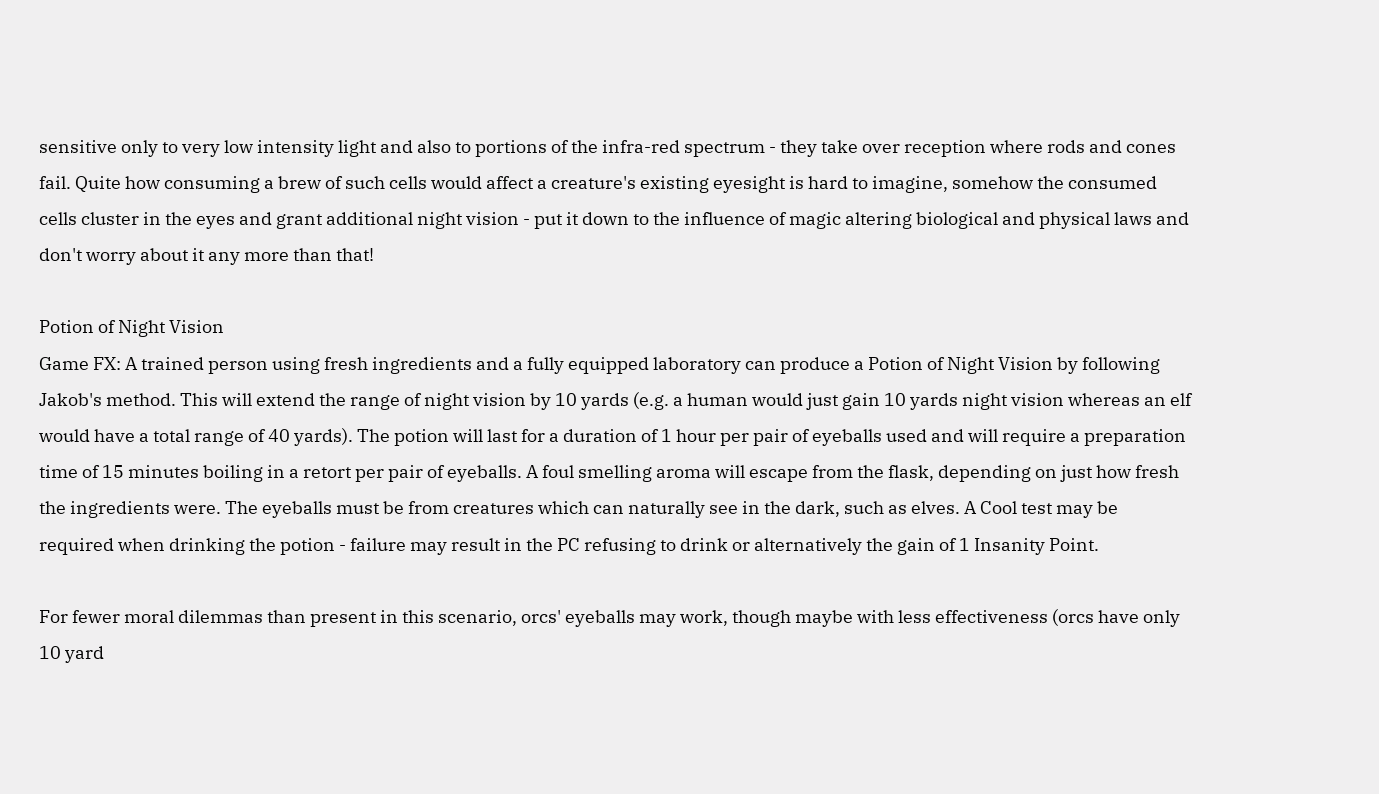sensitive only to very low intensity light and also to portions of the infra-red spectrum - they take over reception where rods and cones fail. Quite how consuming a brew of such cells would affect a creature's existing eyesight is hard to imagine, somehow the consumed cells cluster in the eyes and grant additional night vision - put it down to the influence of magic altering biological and physical laws and don't worry about it any more than that!

Potion of Night Vision
Game FX: A trained person using fresh ingredients and a fully equipped laboratory can produce a Potion of Night Vision by following Jakob's method. This will extend the range of night vision by 10 yards (e.g. a human would just gain 10 yards night vision whereas an elf would have a total range of 40 yards). The potion will last for a duration of 1 hour per pair of eyeballs used and will require a preparation time of 15 minutes boiling in a retort per pair of eyeballs. A foul smelling aroma will escape from the flask, depending on just how fresh the ingredients were. The eyeballs must be from creatures which can naturally see in the dark, such as elves. A Cool test may be required when drinking the potion - failure may result in the PC refusing to drink or alternatively the gain of 1 Insanity Point.

For fewer moral dilemmas than present in this scenario, orcs' eyeballs may work, though maybe with less effectiveness (orcs have only 10 yard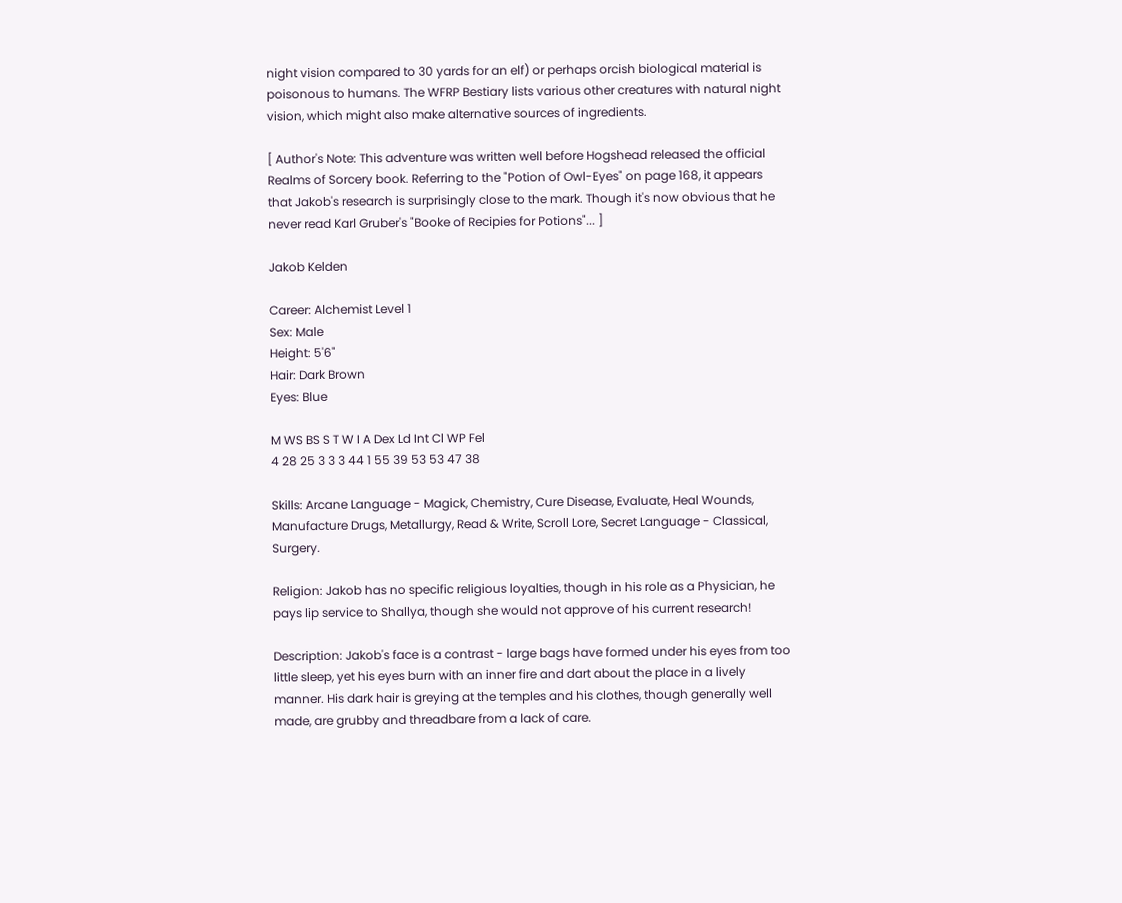night vision compared to 30 yards for an elf) or perhaps orcish biological material is poisonous to humans. The WFRP Bestiary lists various other creatures with natural night vision, which might also make alternative sources of ingredients.

[ Author's Note: This adventure was written well before Hogshead released the official Realms of Sorcery book. Referring to the "Potion of Owl-Eyes" on page 168, it appears that Jakob's research is surprisingly close to the mark. Though it's now obvious that he never read Karl Gruber's "Booke of Recipies for Potions"... ]

Jakob Kelden

Career: Alchemist Level 1
Sex: Male
Height: 5'6"
Hair: Dark Brown
Eyes: Blue

M WS BS S T W I A Dex Ld Int Cl WP Fel
4 28 25 3 3 3 44 1 55 39 53 53 47 38

Skills: Arcane Language - Magick, Chemistry, Cure Disease, Evaluate, Heal Wounds, Manufacture Drugs, Metallurgy, Read & Write, Scroll Lore, Secret Language - Classical, Surgery.

Religion: Jakob has no specific religious loyalties, though in his role as a Physician, he pays lip service to Shallya, though she would not approve of his current research!

Description: Jakob's face is a contrast - large bags have formed under his eyes from too little sleep, yet his eyes burn with an inner fire and dart about the place in a lively manner. His dark hair is greying at the temples and his clothes, though generally well made, are grubby and threadbare from a lack of care.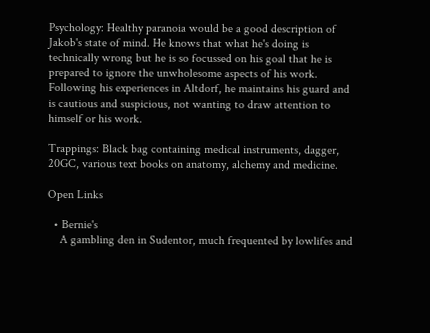Psychology: Healthy paranoia would be a good description of Jakob's state of mind. He knows that what he's doing is technically wrong but he is so focussed on his goal that he is prepared to ignore the unwholesome aspects of his work. Following his experiences in Altdorf, he maintains his guard and is cautious and suspicious, not wanting to draw attention to himself or his work.

Trappings: Black bag containing medical instruments, dagger, 20GC, various text books on anatomy, alchemy and medicine.

Open Links

  • Bernie's
    A gambling den in Sudentor, much frequented by lowlifes and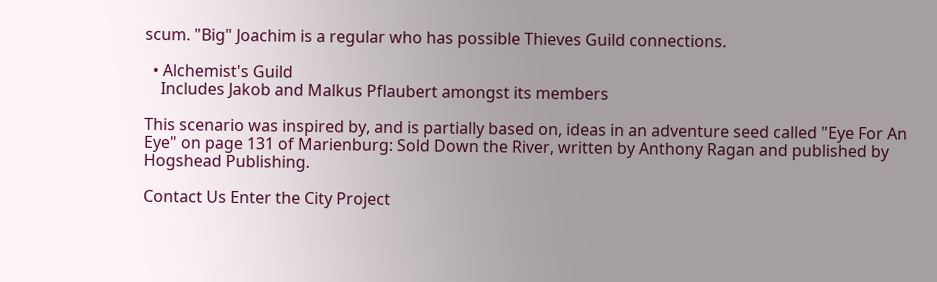scum. "Big" Joachim is a regular who has possible Thieves Guild connections.

  • Alchemist's Guild
    Includes Jakob and Malkus Pflaubert amongst its members

This scenario was inspired by, and is partially based on, ideas in an adventure seed called "Eye For An Eye" on page 131 of Marienburg: Sold Down the River, written by Anthony Ragan and published by Hogshead Publishing.

Contact Us Enter the City Project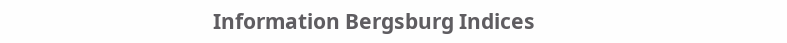Information Bergsburg Indices